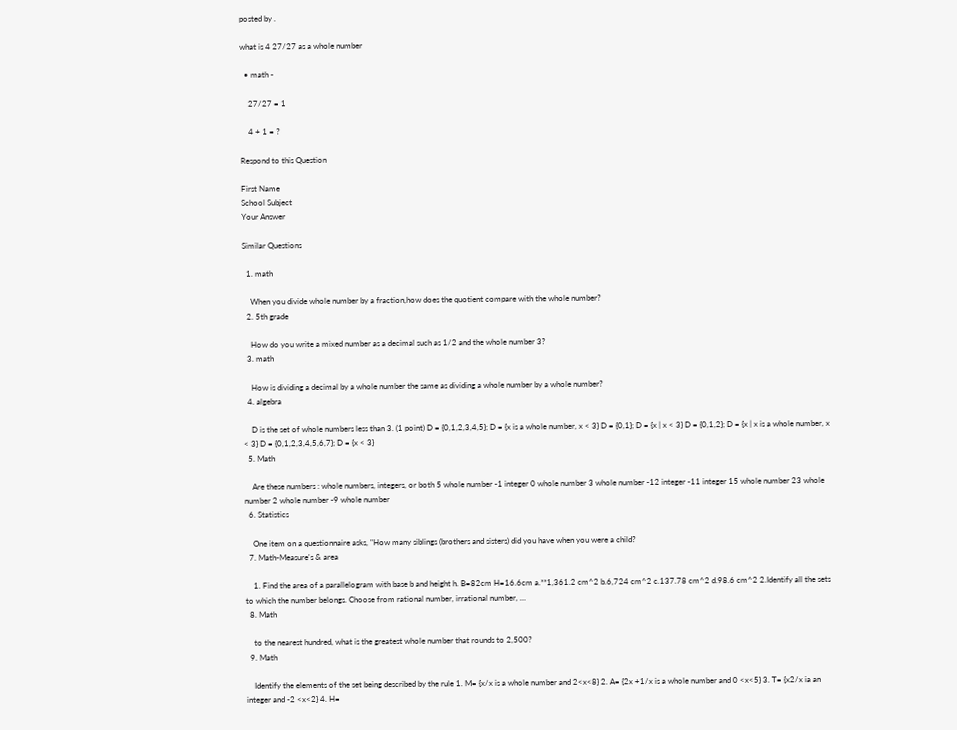posted by .

what is 4 27/27 as a whole number

  • math -

    27/27 = 1

    4 + 1 = ?

Respond to this Question

First Name
School Subject
Your Answer

Similar Questions

  1. math

    When you divide whole number by a fraction,how does the quotient compare with the whole number?
  2. 5th grade

    How do you write a mixed number as a decimal such as 1/2 and the whole number 3?
  3. math

    How is dividing a decimal by a whole number the same as dividing a whole number by a whole number?
  4. algebra

    D is the set of whole numbers less than 3. (1 point) D = {0,1,2,3,4,5}; D = {x is a whole number, x < 3} D = {0,1}; D = {x | x < 3} D = {0,1,2}; D = {x | x is a whole number, x < 3} D = {0,1,2,3,4,5,6,7}; D = {x < 3}
  5. Math

    Are these numbers : whole numbers, integers, or both 5 whole number -1 integer 0 whole number 3 whole number -12 integer -11 integer 15 whole number 23 whole number 2 whole number -9 whole number
  6. Statistics

    One item on a questionnaire asks, "How many siblings (brothers and sisters) did you have when you were a child?
  7. Math-Measure's & area

    1. Find the area of a parallelogram with base b and height h. B=82cm H=16.6cm a.**1,361.2 cm^2 b.6,724 cm^2 c.137.78 cm^2 d.98.6 cm^2 2.Identify all the sets to which the number belongs. Choose from rational number, irrational number, …
  8. Math

    to the nearest hundred, what is the greatest whole number that rounds to 2,500?
  9. Math

    Identify the elements of the set being described by the rule 1. M= {x/x is a whole number and 2<x<8} 2. A= {2x +1/x is a whole number and 0 <x<5} 3. T= {x2/x ia an integer and -2 <x<2} 4. H=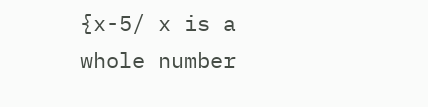{x-5/ x is a whole number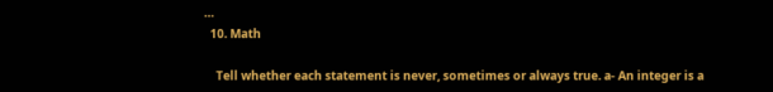…
  10. Math

    Tell whether each statement is never, sometimes or always true. a- An integer is a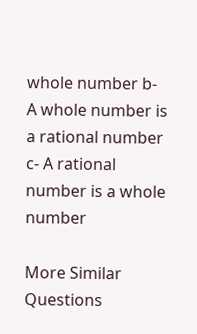whole number b- A whole number is a rational number c- A rational number is a whole number

More Similar Questions